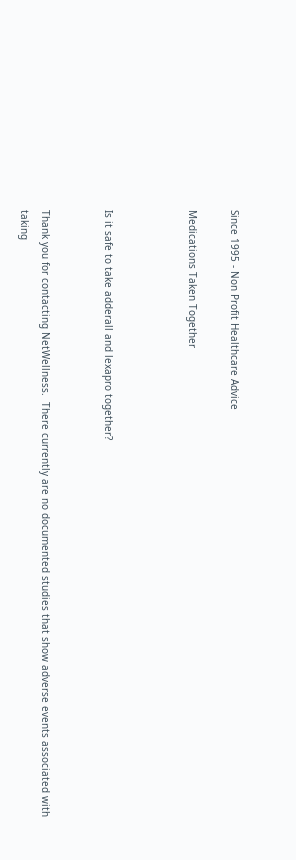Since 1995 - Non Profit Healthcare Advice

Medications Taken Together



Is it safe to take adderall and lexapro together?


Thank you for contacting NetWellness.  There currently are no documented studies that show adverse events associated with taking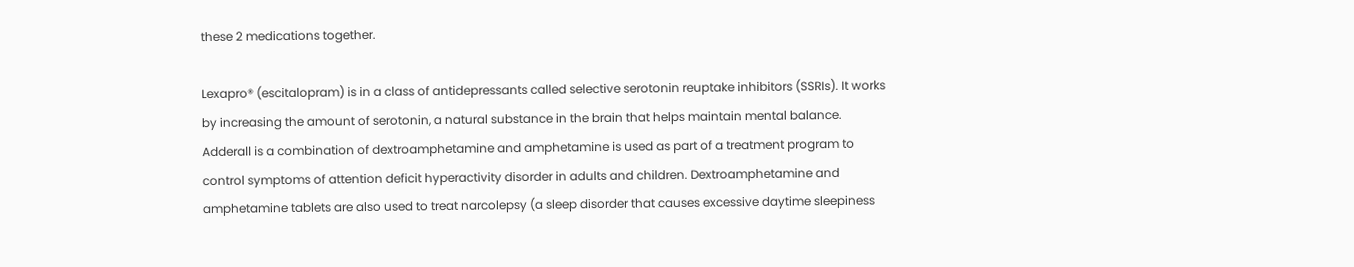these 2 medications together.

Lexapro® (escitalopram) is in a class of antidepressants called selective serotonin reuptake inhibitors (SSRIs). It works by increasing the amount of serotonin, a natural substance in the brain that helps maintain mental balance.
Adderall is a combination of dextroamphetamine and amphetamine is used as part of a treatment program to control symptoms of attention deficit hyperactivity disorder in adults and children. Dextroamphetamine and amphetamine tablets are also used to treat narcolepsy (a sleep disorder that causes excessive daytime sleepiness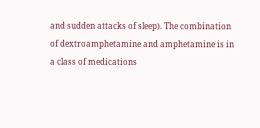and sudden attacks of sleep). The combination of dextroamphetamine and amphetamine is in a class of medications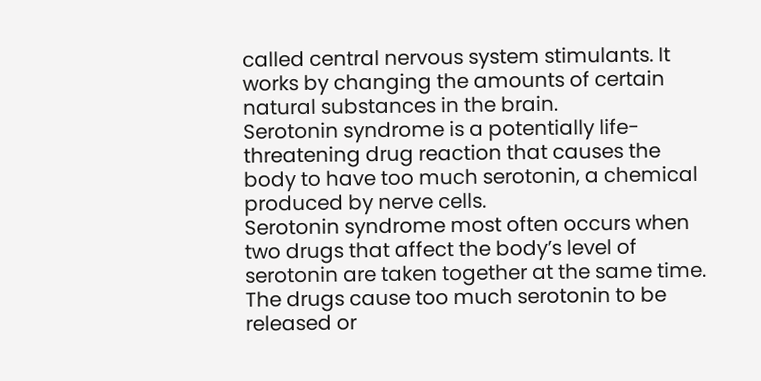called central nervous system stimulants. It works by changing the amounts of certain natural substances in the brain.
Serotonin syndrome is a potentially life-threatening drug reaction that causes the body to have too much serotonin, a chemical produced by nerve cells.
Serotonin syndrome most often occurs when two drugs that affect the body’s level of serotonin are taken together at the same time. The drugs cause too much serotonin to be released or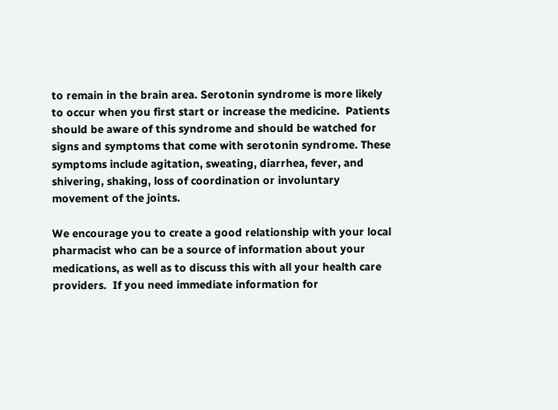to remain in the brain area. Serotonin syndrome is more likely to occur when you first start or increase the medicine.  Patients should be aware of this syndrome and should be watched for signs and symptoms that come with serotonin syndrome. These symptoms include agitation, sweating, diarrhea, fever, and shivering, shaking, loss of coordination or involuntary movement of the joints.

We encourage you to create a good relationship with your local pharmacist who can be a source of information about your medications, as well as to discuss this with all your health care providers.  If you need immediate information for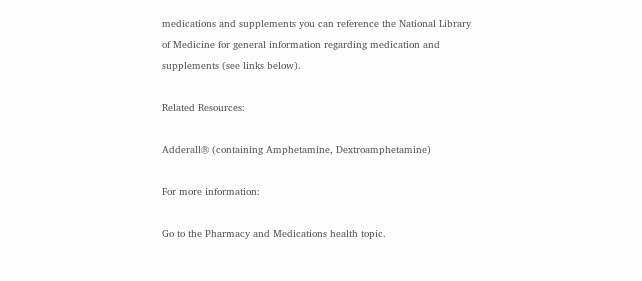medications and supplements you can reference the National Library of Medicine for general information regarding medication and supplements (see links below).

Related Resources:

Adderall® (containing Amphetamine, Dextroamphetamine)

For more information:

Go to the Pharmacy and Medications health topic.